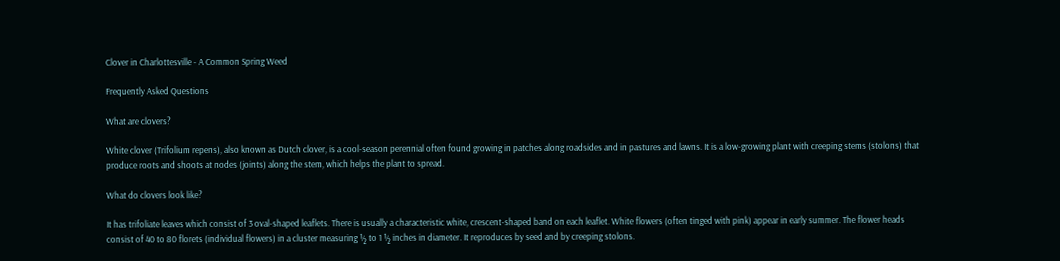Clover in Charlottesville - A Common Spring Weed

Frequently Asked Questions

What are clovers?

White clover (Trifolium repens), also known as Dutch clover, is a cool-season perennial often found growing in patches along roadsides and in pastures and lawns. It is a low-growing plant with creeping stems (stolons) that produce roots and shoots at nodes (joints) along the stem, which helps the plant to spread.

What do clovers look like?

It has trifoliate leaves which consist of 3 oval-shaped leaflets. There is usually a characteristic white, crescent-shaped band on each leaflet. White flowers (often tinged with pink) appear in early summer. The flower heads consist of 40 to 80 florets (individual flowers) in a cluster measuring ½ to 1 ½ inches in diameter. It reproduces by seed and by creeping stolons.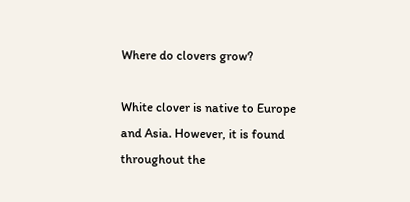Where do clovers grow?

White clover is native to Europe and Asia. However, it is found throughout the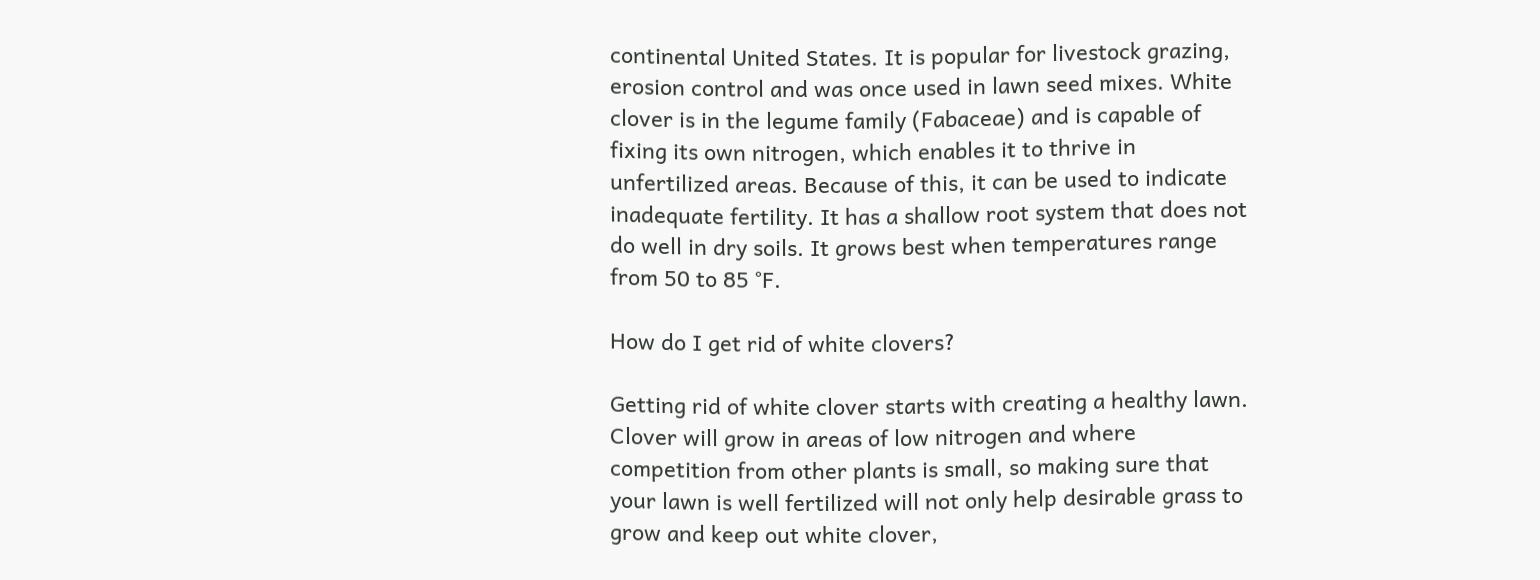continental United States. It is popular for livestock grazing, erosion control and was once used in lawn seed mixes. White clover is in the legume family (Fabaceae) and is capable of fixing its own nitrogen, which enables it to thrive in unfertilized areas. Because of this, it can be used to indicate inadequate fertility. It has a shallow root system that does not do well in dry soils. It grows best when temperatures range from 50 to 85 °F.

How do I get rid of white clovers?

Getting rid of white clover starts with creating a healthy lawn. Clover will grow in areas of low nitrogen and where competition from other plants is small, so making sure that your lawn is well fertilized will not only help desirable grass to grow and keep out white clover,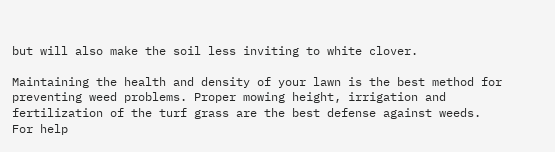but will also make the soil less inviting to white clover.

Maintaining the health and density of your lawn is the best method for preventing weed problems. Proper mowing height, irrigation and fertilization of the turf grass are the best defense against weeds. For help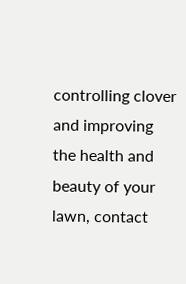controlling clover and improving the health and beauty of your lawn, contact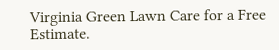Virginia Green Lawn Care for a Free Estimate.